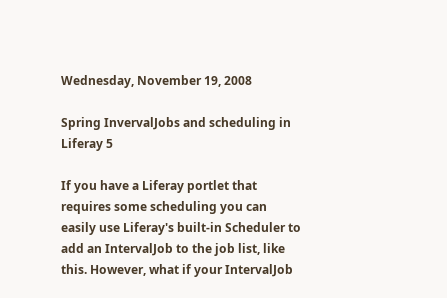Wednesday, November 19, 2008

Spring InvervalJobs and scheduling in Liferay 5

If you have a Liferay portlet that requires some scheduling you can easily use Liferay's built-in Scheduler to add an IntervalJob to the job list, like this. However, what if your IntervalJob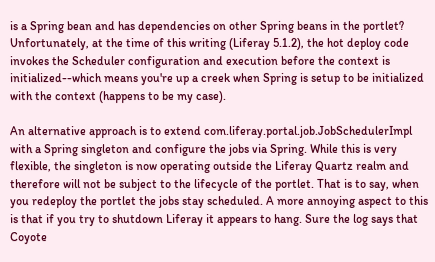is a Spring bean and has dependencies on other Spring beans in the portlet? Unfortunately, at the time of this writing (Liferay 5.1.2), the hot deploy code invokes the Scheduler configuration and execution before the context is initialized--which means you're up a creek when Spring is setup to be initialized with the context (happens to be my case).

An alternative approach is to extend com.liferay.portal.job.JobSchedulerImpl with a Spring singleton and configure the jobs via Spring. While this is very flexible, the singleton is now operating outside the Liferay Quartz realm and therefore will not be subject to the lifecycle of the portlet. That is to say, when you redeploy the portlet the jobs stay scheduled. A more annoying aspect to this is that if you try to shutdown Liferay it appears to hang. Sure the log says that Coyote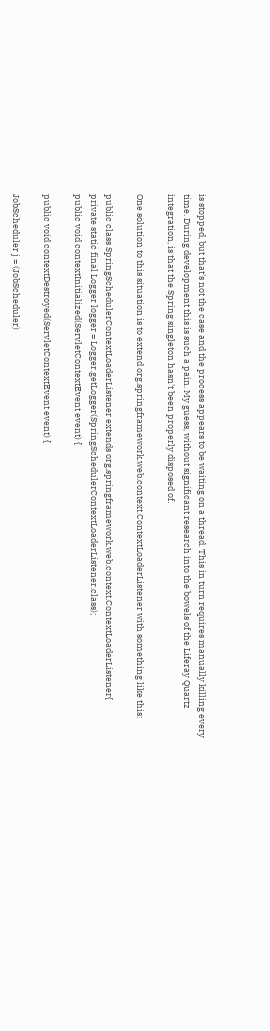is stopped, but that's not the case and the process appears to be waiting on a thread. This in turn requires manually killing every time. During development this is such a pain. My guess, without significant research into the bowels of the Liferay Quartz integration, is that the Spring singleton hasn't been properly disposed of.

One solution to this situation is to extend org.springframework.web.context.ContextLoaderListener with something like this:

public class SpringSchedulerContextLoaderListener extends org.springframework.web.context.ContextLoaderListener{
private static final Logger logger = Logger.getLogger(SpringSchedulerContextLoaderListener.class);
public void contextInitialized(ServletContextEvent event) {

public void contextDestroyed(ServletContextEvent event) {

JobScheduler j = (JobScheduler)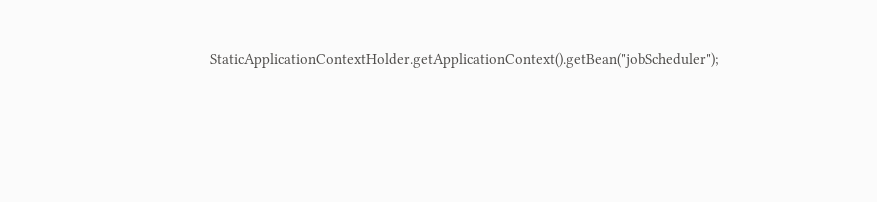StaticApplicationContextHolder.getApplicationContext().getBean("jobScheduler");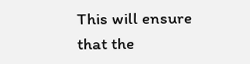This will ensure that the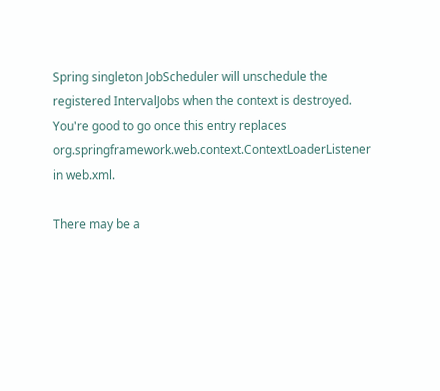Spring singleton JobScheduler will unschedule the registered IntervalJobs when the context is destroyed. You're good to go once this entry replaces org.springframework.web.context.ContextLoaderListener in web.xml.

There may be a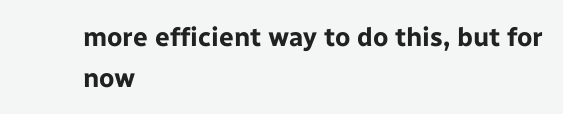more efficient way to do this, but for now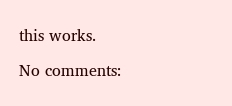this works.

No comments: